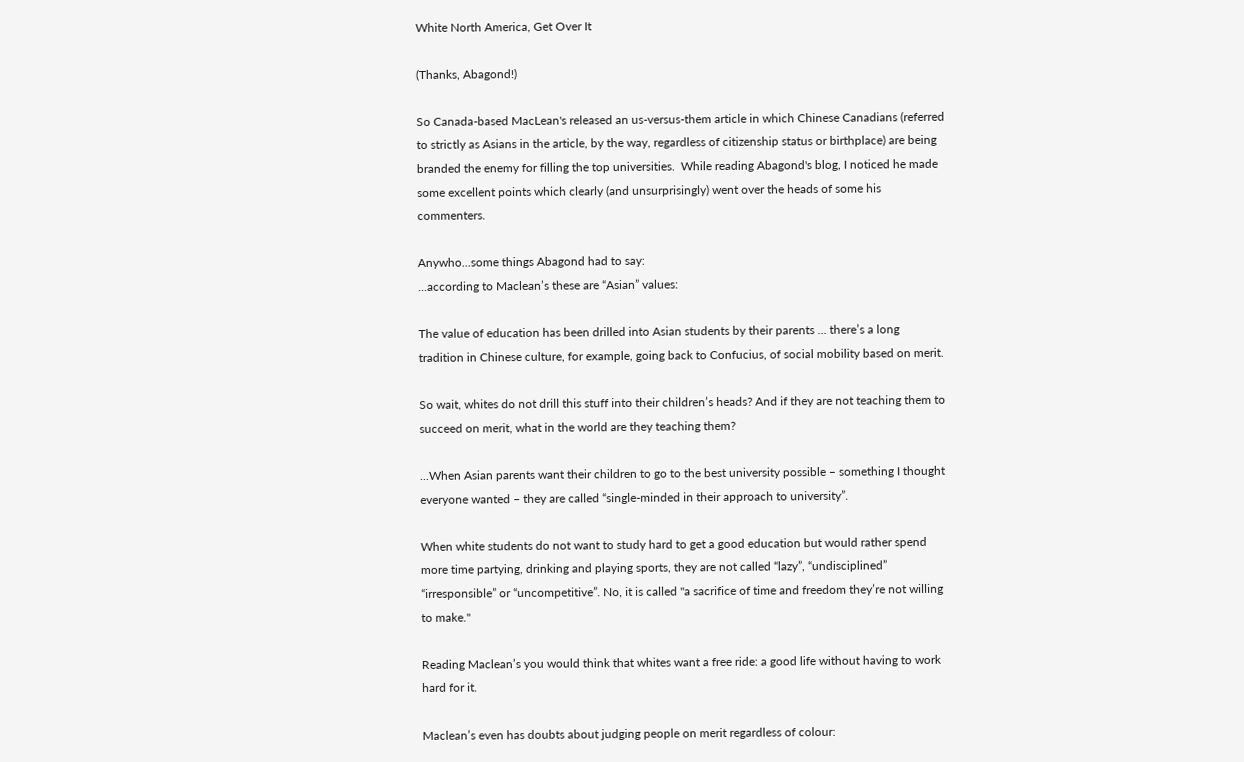White North America, Get Over It

(Thanks, Abagond!)

So Canada-based MacLean's released an us-versus-them article in which Chinese Canadians (referred to strictly as Asians in the article, by the way, regardless of citizenship status or birthplace) are being branded the enemy for filling the top universities.  While reading Abagond's blog, I noticed he made some excellent points which clearly (and unsurprisingly) went over the heads of some his commenters.

Anywho...some things Abagond had to say:
...according to Maclean’s these are “Asian” values:

The value of education has been drilled into Asian students by their parents … there’s a long tradition in Chinese culture, for example, going back to Confucius, of social mobility based on merit.

So wait, whites do not drill this stuff into their children’s heads? And if they are not teaching them to succeed on merit, what in the world are they teaching them?

...When Asian parents want their children to go to the best university possible – something I thought everyone wanted – they are called “single-minded in their approach to university”.

When white students do not want to study hard to get a good education but would rather spend more time partying, drinking and playing sports, they are not called “lazy”, “undisciplined” “irresponsible” or “uncompetitive”. No, it is called "a sacrifice of time and freedom they’re not willing to make."

Reading Maclean’s you would think that whites want a free ride: a good life without having to work hard for it.

Maclean’s even has doubts about judging people on merit regardless of colour: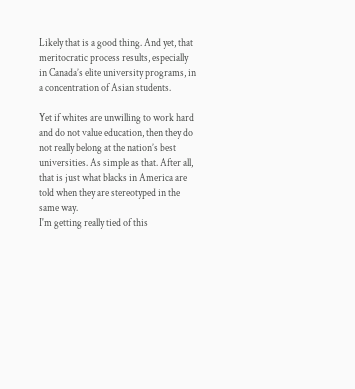Likely that is a good thing. And yet, that meritocratic process results, especially in Canada’s elite university programs, in a concentration of Asian students.

Yet if whites are unwilling to work hard and do not value education, then they do not really belong at the nation’s best universities. As simple as that. After all, that is just what blacks in America are told when they are stereotyped in the same way.
I'm getting really tied of this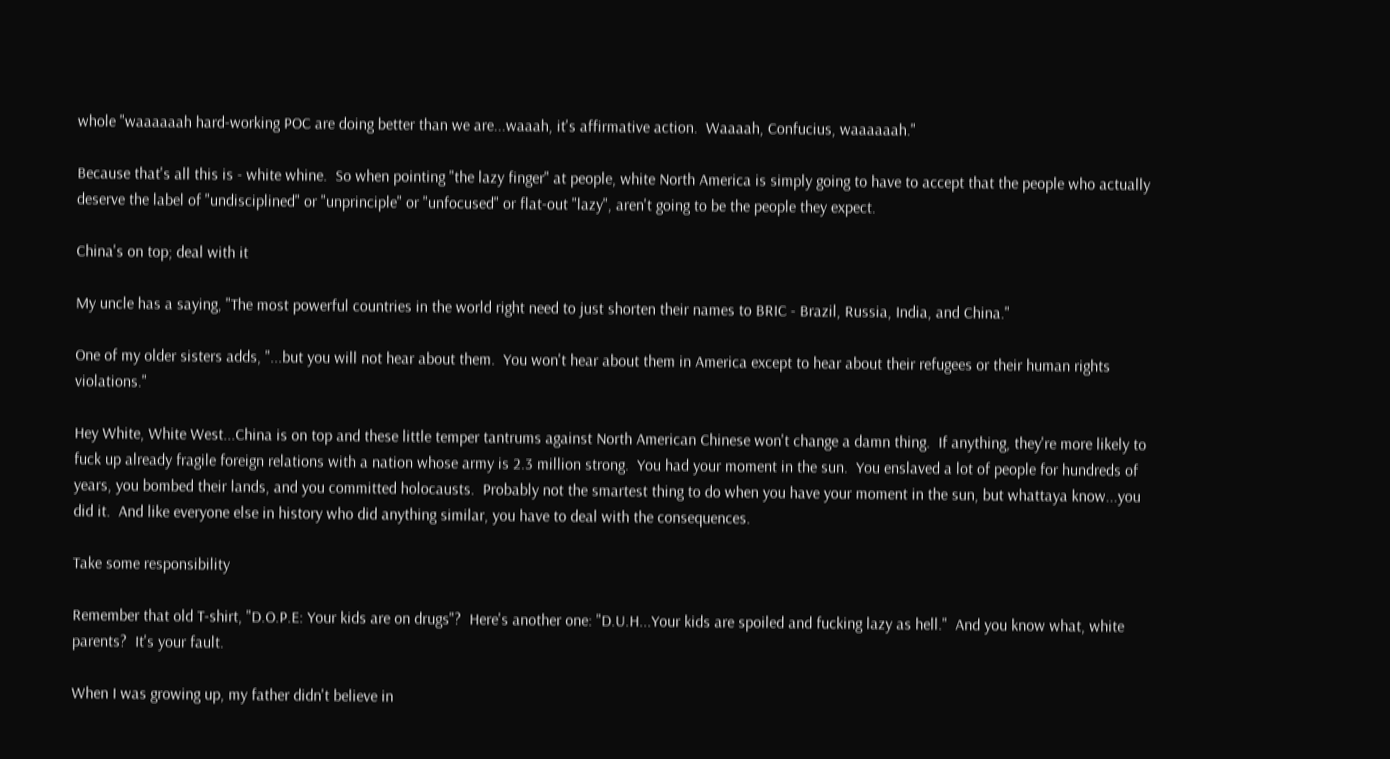whole "waaaaaah hard-working POC are doing better than we are...waaah, it's affirmative action.  Waaaah, Confucius, waaaaaah."

Because that's all this is - white whine.  So when pointing "the lazy finger" at people, white North America is simply going to have to accept that the people who actually deserve the label of "undisciplined" or "unprinciple" or "unfocused" or flat-out "lazy", aren't going to be the people they expect.

China's on top; deal with it

My uncle has a saying, "The most powerful countries in the world right need to just shorten their names to BRIC - Brazil, Russia, India, and China."

One of my older sisters adds, "...but you will not hear about them.  You won't hear about them in America except to hear about their refugees or their human rights violations."

Hey White, White West...China is on top and these little temper tantrums against North American Chinese won't change a damn thing.  If anything, they're more likely to fuck up already fragile foreign relations with a nation whose army is 2.3 million strong.  You had your moment in the sun.  You enslaved a lot of people for hundreds of years, you bombed their lands, and you committed holocausts.  Probably not the smartest thing to do when you have your moment in the sun, but whattaya know...you did it.  And like everyone else in history who did anything similar, you have to deal with the consequences.

Take some responsibility

Remember that old T-shirt, "D.O.P.E: Your kids are on drugs"?  Here's another one: "D.U.H...Your kids are spoiled and fucking lazy as hell."  And you know what, white parents?  It's your fault.

When I was growing up, my father didn't believe in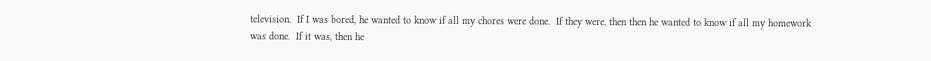television.  If I was bored, he wanted to know if all my chores were done.  If they were, then then he wanted to know if all my homework was done.  If it was, then he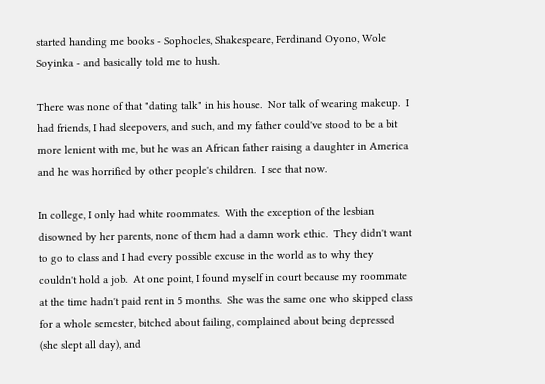started handing me books - Sophocles, Shakespeare, Ferdinand Oyono, Wole Soyinka - and basically told me to hush.

There was none of that "dating talk" in his house.  Nor talk of wearing makeup.  I had friends, I had sleepovers, and such, and my father could've stood to be a bit more lenient with me, but he was an African father raising a daughter in America and he was horrified by other people's children.  I see that now.

In college, I only had white roommates.  With the exception of the lesbian disowned by her parents, none of them had a damn work ethic.  They didn't want to go to class and I had every possible excuse in the world as to why they couldn't hold a job.  At one point, I found myself in court because my roommate at the time hadn't paid rent in 5 months.  She was the same one who skipped class for a whole semester, bitched about failing, complained about being depressed (she slept all day), and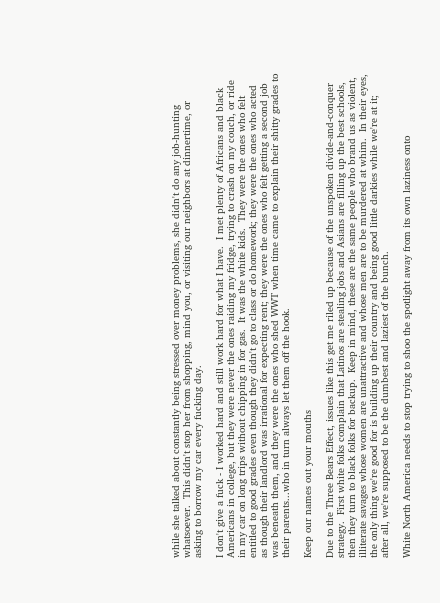while she talked about constantly being stressed over money problems, she didn't do any job-hunting whatsoever.  This didn't stop her from shopping, mind you, or visiting our neighbors at dinnertime, or asking to borrow my car every fucking day.

I don't give a fuck - I worked hard and still work hard for what I have.  I met plenty of Africans and black Americans in college, but they were never the ones raiding my fridge, trying to crash on my couch, or ride in my car on long trips without chipping in for gas.  It was the white kids.  They were the ones who felt entitled to good grades even though they didn't go to class or do homework; they were the ones who acted as though their landlord was irrational for expecting rent; they were the ones who felt getting a second job was beneath them, and they were the ones who shed WWT when time came to explain their shitty grades to their parents...who in turn always let them off the hook.

Keep our names out your mouths

Due to the Three Bears Effect, issues like this get me riled up because of the unspoken divide-and-conquer strategy.  First white folks complain that Latinos are stealing jobs and Asians are filling up the best schools, then they turn to black folks for backup.  Keep in mind, these are the same people who brand us as violent, illiterate savages whose women are unattractive and whose men are to be murdered at whim.  In their eyes, the only thing we're good for is building up their country and being good little darkies while we're at it; after all, we're supposed to be the dumbest and laziest of the bunch.

White North America needs to stop trying to shoo the spotlight away from its own laziness onto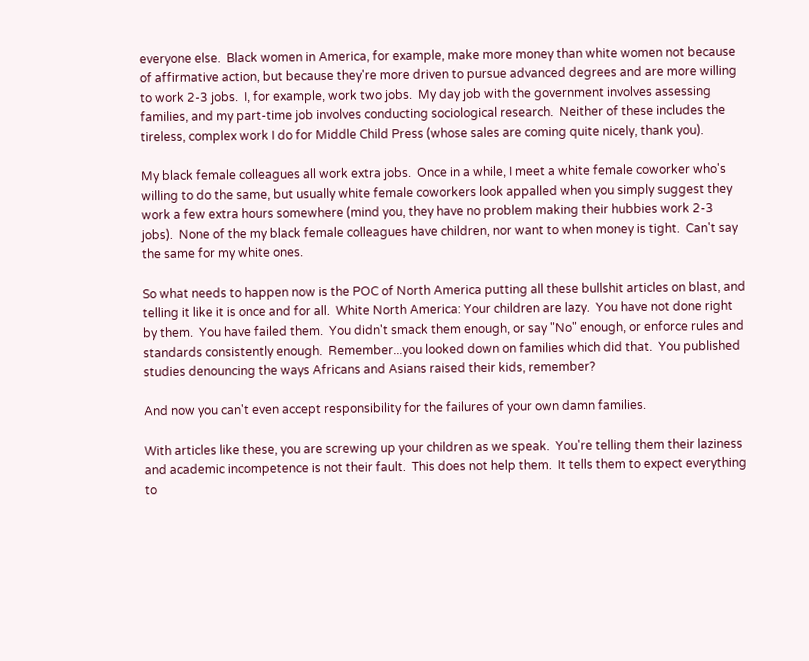everyone else.  Black women in America, for example, make more money than white women not because of affirmative action, but because they're more driven to pursue advanced degrees and are more willing to work 2-3 jobs.  I, for example, work two jobs.  My day job with the government involves assessing families, and my part-time job involves conducting sociological research.  Neither of these includes the tireless, complex work I do for Middle Child Press (whose sales are coming quite nicely, thank you).

My black female colleagues all work extra jobs.  Once in a while, I meet a white female coworker who's willing to do the same, but usually white female coworkers look appalled when you simply suggest they work a few extra hours somewhere (mind you, they have no problem making their hubbies work 2-3 jobs).  None of the my black female colleagues have children, nor want to when money is tight.  Can't say the same for my white ones.

So what needs to happen now is the POC of North America putting all these bullshit articles on blast, and telling it like it is once and for all.  White North America: Your children are lazy.  You have not done right by them.  You have failed them.  You didn't smack them enough, or say "No" enough, or enforce rules and standards consistently enough.  Remember...you looked down on families which did that.  You published studies denouncing the ways Africans and Asians raised their kids, remember?

And now you can't even accept responsibility for the failures of your own damn families.

With articles like these, you are screwing up your children as we speak.  You're telling them their laziness and academic incompetence is not their fault.  This does not help them.  It tells them to expect everything to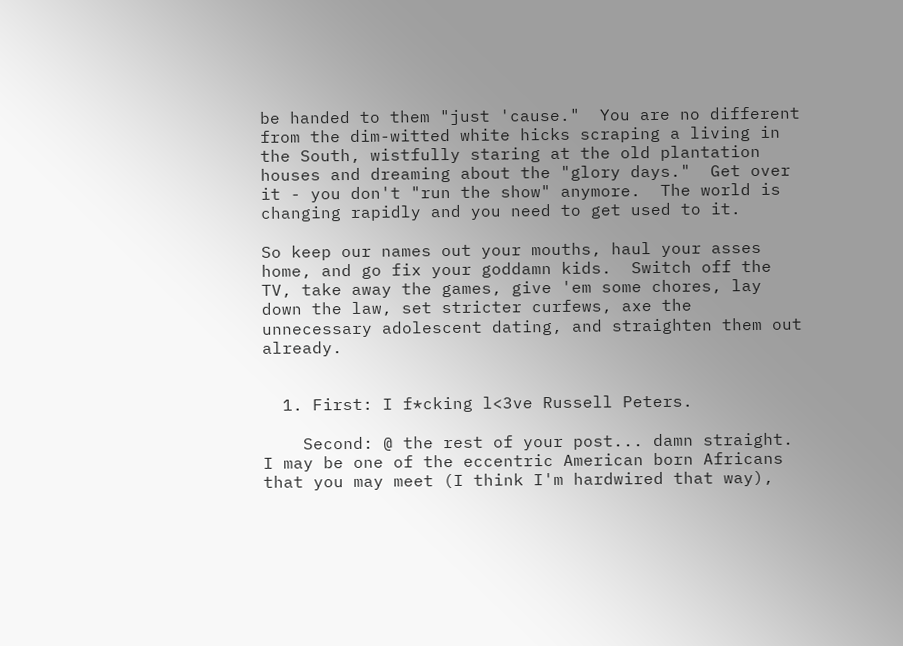be handed to them "just 'cause."  You are no different from the dim-witted white hicks scraping a living in the South, wistfully staring at the old plantation houses and dreaming about the "glory days."  Get over it - you don't "run the show" anymore.  The world is changing rapidly and you need to get used to it.

So keep our names out your mouths, haul your asses home, and go fix your goddamn kids.  Switch off the TV, take away the games, give 'em some chores, lay down the law, set stricter curfews, axe the unnecessary adolescent dating, and straighten them out already.


  1. First: I f*cking l<3ve Russell Peters.

    Second: @ the rest of your post... damn straight. I may be one of the eccentric American born Africans that you may meet (I think I'm hardwired that way),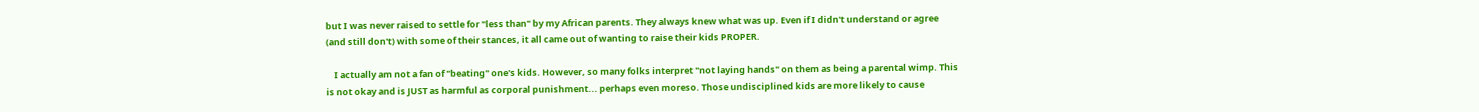but I was never raised to settle for "less than" by my African parents. They always knew what was up. Even if I didn't understand or agree (and still don't) with some of their stances, it all came out of wanting to raise their kids PROPER.

    I actually am not a fan of "beating" one's kids. However, so many folks interpret "not laying hands" on them as being a parental wimp. This is not okay and is JUST as harmful as corporal punishment... perhaps even moreso. Those undisciplined kids are more likely to cause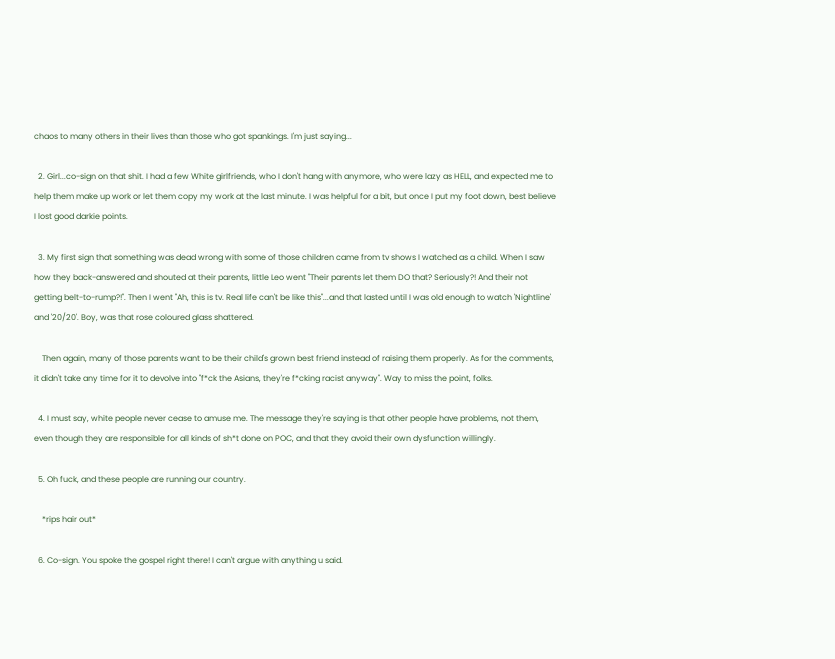chaos to many others in their lives than those who got spankings. I'm just saying...

  2. Girl...co-sign on that shit. I had a few White girlfriends, who I don't hang with anymore, who were lazy as HELL, and expected me to help them make up work or let them copy my work at the last minute. I was helpful for a bit, but once I put my foot down, best believe I lost good darkie points.

  3. My first sign that something was dead wrong with some of those children came from tv shows I watched as a child. When I saw how they back-answered and shouted at their parents, little Leo went "Their parents let them DO that? Seriously?! And their not getting belt-to-rump?!". Then I went "Ah, this is tv. Real life can't be like this"...and that lasted until I was old enough to watch 'Nightline' and '20/20'. Boy, was that rose coloured glass shattered.

    Then again, many of those parents want to be their child's grown best friend instead of raising them properly. As for the comments, it didn't take any time for it to devolve into "f*ck the Asians, they're f*cking racist anyway". Way to miss the point, folks.

  4. I must say, white people never cease to amuse me. The message they're saying is that other people have problems, not them, even though they are responsible for all kinds of sh*t done on POC, and that they avoid their own dysfunction willingly.

  5. Oh fuck, and these people are running our country.

    *rips hair out*

  6. Co-sign. You spoke the gospel right there! I can't argue with anything u said.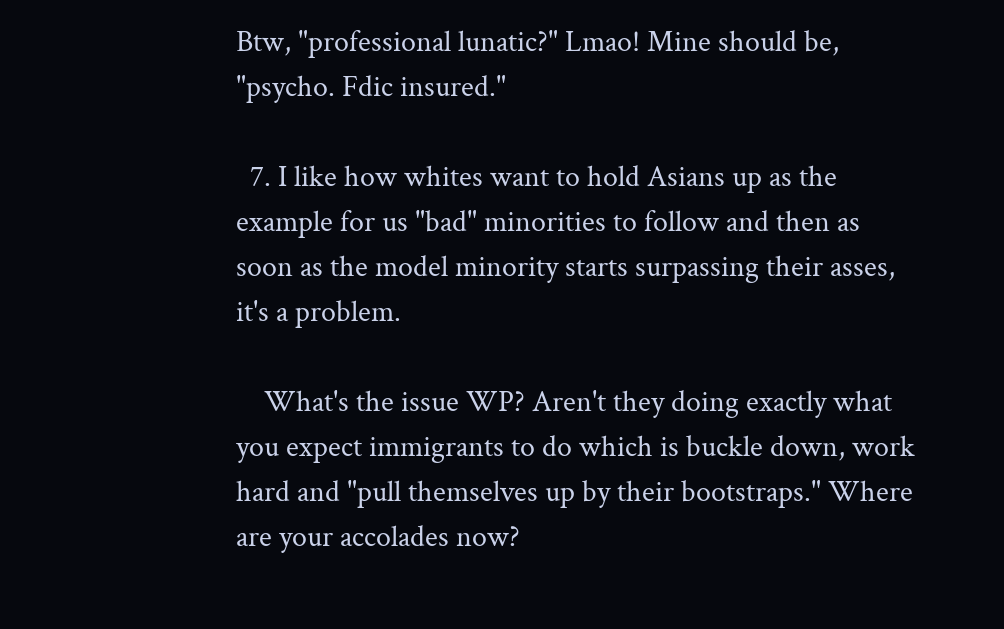Btw, "professional lunatic?" Lmao! Mine should be, "psycho. Fdic insured."

  7. I like how whites want to hold Asians up as the example for us "bad" minorities to follow and then as soon as the model minority starts surpassing their asses, it's a problem.

    What's the issue WP? Aren't they doing exactly what you expect immigrants to do which is buckle down, work hard and "pull themselves up by their bootstraps." Where are your accolades now?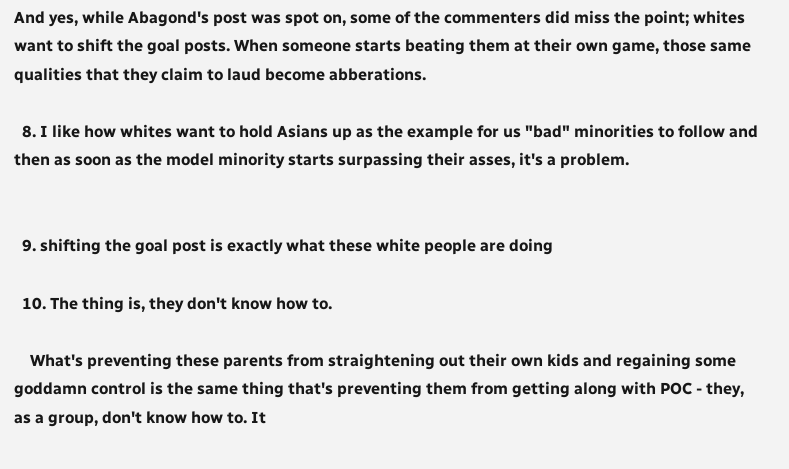And yes, while Abagond's post was spot on, some of the commenters did miss the point; whites want to shift the goal posts. When someone starts beating them at their own game, those same qualities that they claim to laud become abberations.

  8. I like how whites want to hold Asians up as the example for us "bad" minorities to follow and then as soon as the model minority starts surpassing their asses, it's a problem.


  9. shifting the goal post is exactly what these white people are doing

  10. The thing is, they don't know how to.

    What's preventing these parents from straightening out their own kids and regaining some goddamn control is the same thing that's preventing them from getting along with POC - they, as a group, don't know how to. It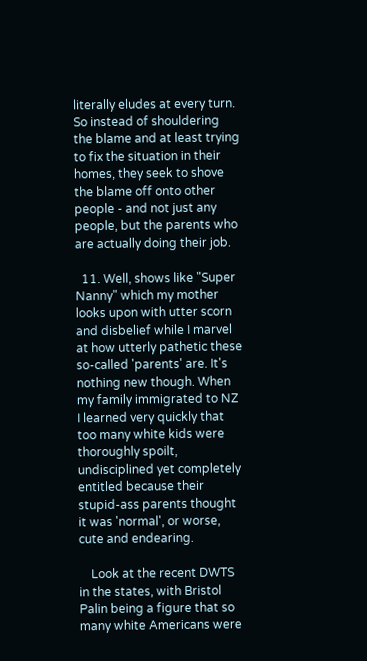literally eludes at every turn. So instead of shouldering the blame and at least trying to fix the situation in their homes, they seek to shove the blame off onto other people - and not just any people, but the parents who are actually doing their job.

  11. Well, shows like "Super Nanny" which my mother looks upon with utter scorn and disbelief while I marvel at how utterly pathetic these so-called 'parents' are. It's nothing new though. When my family immigrated to NZ I learned very quickly that too many white kids were thoroughly spoilt, undisciplined yet completely entitled because their stupid-ass parents thought it was 'normal', or worse, cute and endearing.

    Look at the recent DWTS in the states, with Bristol Palin being a figure that so many white Americans were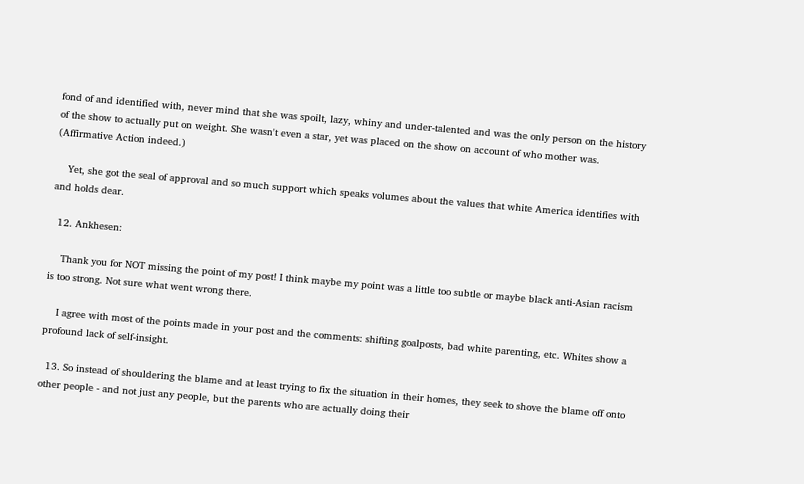fond of and identified with, never mind that she was spoilt, lazy, whiny and under-talented and was the only person on the history of the show to actually put on weight. She wasn't even a star, yet was placed on the show on account of who mother was. (Affirmative Action indeed.)

    Yet, she got the seal of approval and so much support which speaks volumes about the values that white America identifies with and holds dear.

  12. Ankhesen:

    Thank you for NOT missing the point of my post! I think maybe my point was a little too subtle or maybe black anti-Asian racism is too strong. Not sure what went wrong there.

    I agree with most of the points made in your post and the comments: shifting goalposts, bad white parenting, etc. Whites show a profound lack of self-insight.

  13. So instead of shouldering the blame and at least trying to fix the situation in their homes, they seek to shove the blame off onto other people - and not just any people, but the parents who are actually doing their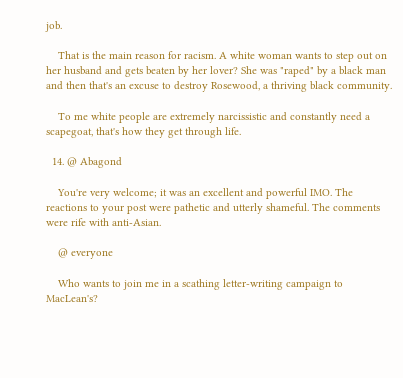job.

    That is the main reason for racism. A white woman wants to step out on her husband and gets beaten by her lover? She was "raped" by a black man and then that's an excuse to destroy Rosewood, a thriving black community.

    To me white people are extremely narcissistic and constantly need a scapegoat, that's how they get through life.

  14. @ Abagond

    You're very welcome; it was an excellent and powerful IMO. The reactions to your post were pathetic and utterly shameful. The comments were rife with anti-Asian.

    @ everyone

    Who wants to join me in a scathing letter-writing campaign to MacLean's?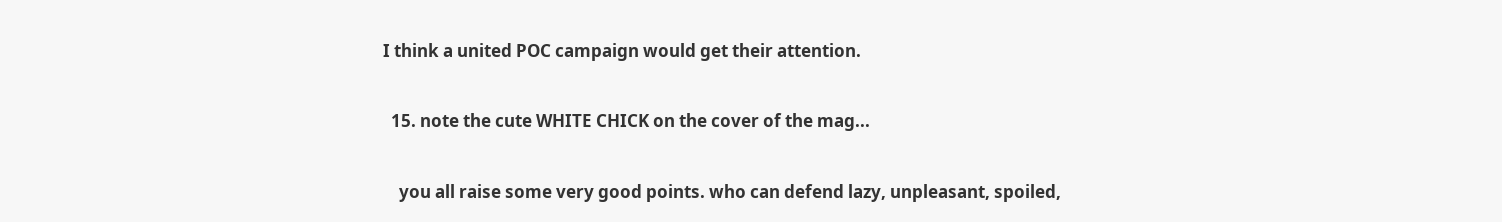I think a united POC campaign would get their attention.

  15. note the cute WHITE CHICK on the cover of the mag...

    you all raise some very good points. who can defend lazy, unpleasant, spoiled,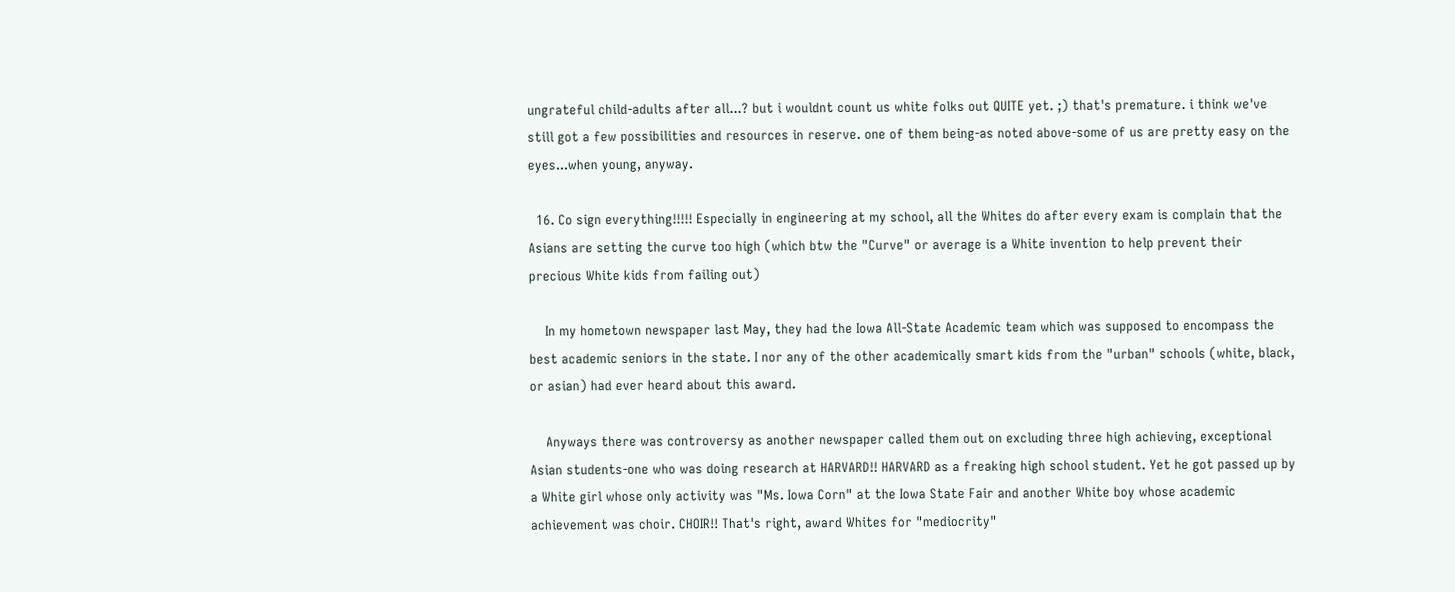ungrateful child-adults after all...? but i wouldnt count us white folks out QUITE yet. ;) that's premature. i think we've still got a few possibilities and resources in reserve. one of them being-as noted above-some of us are pretty easy on the eyes...when young, anyway.

  16. Co sign everything!!!!! Especially in engineering at my school, all the Whites do after every exam is complain that the Asians are setting the curve too high (which btw the "Curve" or average is a White invention to help prevent their precious White kids from failing out)

    In my hometown newspaper last May, they had the Iowa All-State Academic team which was supposed to encompass the best academic seniors in the state. I nor any of the other academically smart kids from the "urban" schools (white, black, or asian) had ever heard about this award.

    Anyways there was controversy as another newspaper called them out on excluding three high achieving, exceptional Asian students-one who was doing research at HARVARD!! HARVARD as a freaking high school student. Yet he got passed up by a White girl whose only activity was "Ms. Iowa Corn" at the Iowa State Fair and another White boy whose academic achievement was choir. CHOIR!! That's right, award Whites for "mediocrity"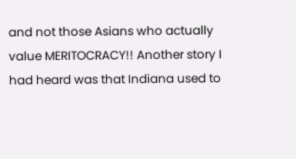and not those Asians who actually value MERITOCRACY!! Another story I had heard was that Indiana used to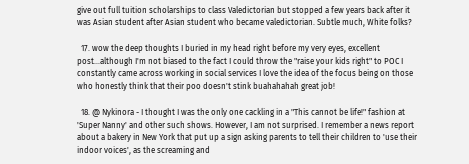give out full tuition scholarships to class Valedictorian but stopped a few years back after it was Asian student after Asian student who became valedictorian. Subtle much, White folks?

  17. wow the deep thoughts I buried in my head right before my very eyes, excellent post...although I'm not biased to the fact I could throw the "raise your kids right" to POC I constantly came across working in social services I love the idea of the focus being on those who honestly think that their poo doesn't stink buahahahah great job!

  18. @ Nykinora - I thought I was the only one cackling in a "This cannot be life!" fashion at 'Super Nanny' and other such shows. However, I am not surprised. I remember a news report about a bakery in New York that put up a sign asking parents to tell their children to 'use their indoor voices', as the screaming and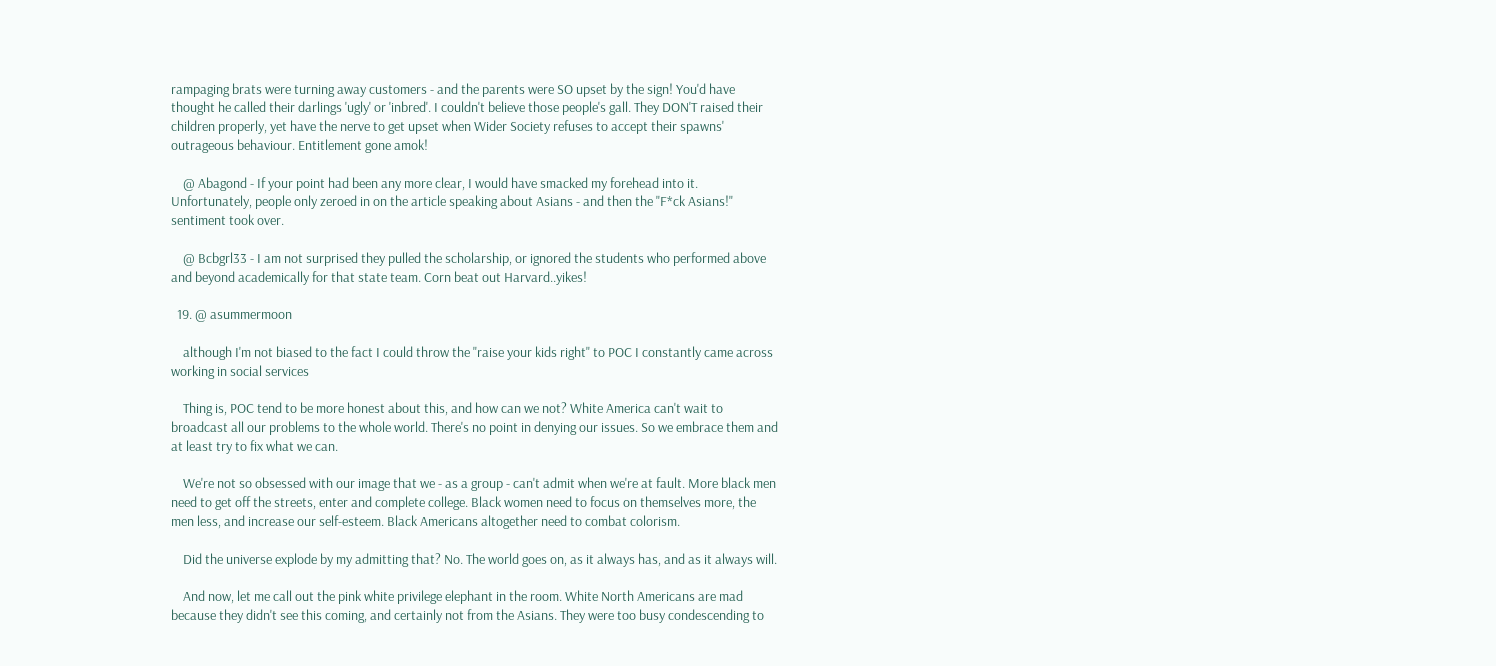rampaging brats were turning away customers - and the parents were SO upset by the sign! You'd have thought he called their darlings 'ugly' or 'inbred'. I couldn't believe those people's gall. They DON'T raised their children properly, yet have the nerve to get upset when Wider Society refuses to accept their spawns' outrageous behaviour. Entitlement gone amok!

    @ Abagond - If your point had been any more clear, I would have smacked my forehead into it. Unfortunately, people only zeroed in on the article speaking about Asians - and then the "F*ck Asians!" sentiment took over.

    @ Bcbgrl33 - I am not surprised they pulled the scholarship, or ignored the students who performed above and beyond academically for that state team. Corn beat out Harvard..yikes!

  19. @ asummermoon

    although I'm not biased to the fact I could throw the "raise your kids right" to POC I constantly came across working in social services

    Thing is, POC tend to be more honest about this, and how can we not? White America can't wait to broadcast all our problems to the whole world. There's no point in denying our issues. So we embrace them and at least try to fix what we can.

    We're not so obsessed with our image that we - as a group - can't admit when we're at fault. More black men need to get off the streets, enter and complete college. Black women need to focus on themselves more, the men less, and increase our self-esteem. Black Americans altogether need to combat colorism.

    Did the universe explode by my admitting that? No. The world goes on, as it always has, and as it always will.

    And now, let me call out the pink white privilege elephant in the room. White North Americans are mad because they didn't see this coming, and certainly not from the Asians. They were too busy condescending to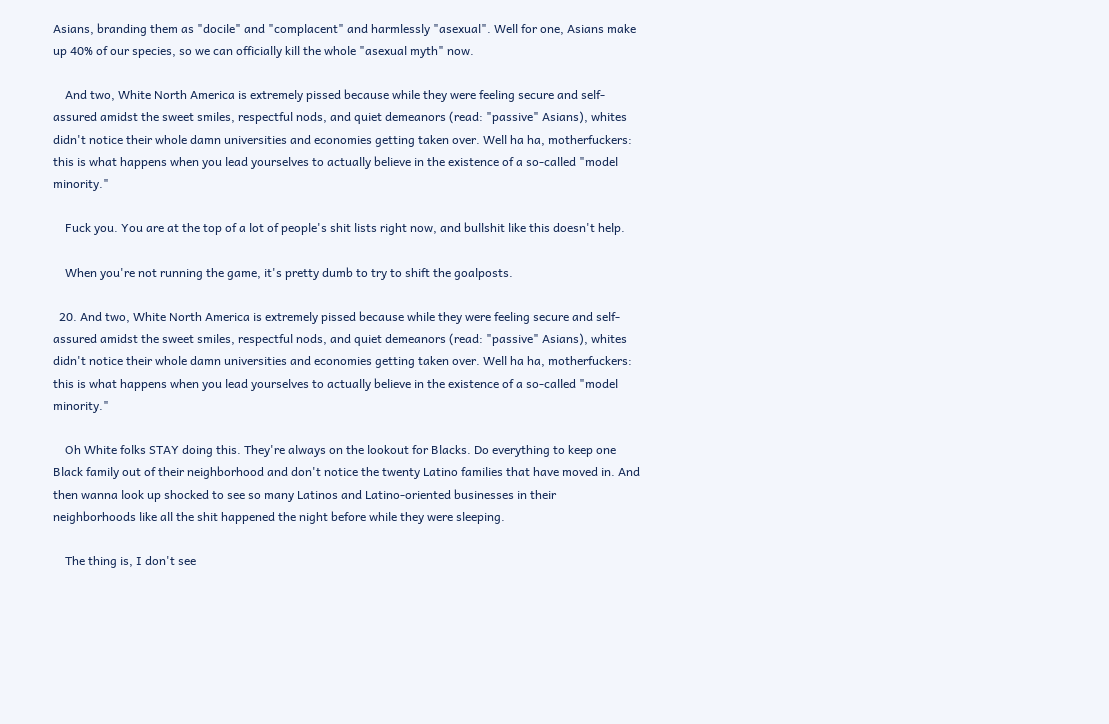Asians, branding them as "docile" and "complacent" and harmlessly "asexual". Well for one, Asians make up 40% of our species, so we can officially kill the whole "asexual myth" now.

    And two, White North America is extremely pissed because while they were feeling secure and self-assured amidst the sweet smiles, respectful nods, and quiet demeanors (read: "passive" Asians), whites didn't notice their whole damn universities and economies getting taken over. Well ha ha, motherfuckers: this is what happens when you lead yourselves to actually believe in the existence of a so-called "model minority."

    Fuck you. You are at the top of a lot of people's shit lists right now, and bullshit like this doesn't help.

    When you're not running the game, it's pretty dumb to try to shift the goalposts.

  20. And two, White North America is extremely pissed because while they were feeling secure and self-assured amidst the sweet smiles, respectful nods, and quiet demeanors (read: "passive" Asians), whites didn't notice their whole damn universities and economies getting taken over. Well ha ha, motherfuckers: this is what happens when you lead yourselves to actually believe in the existence of a so-called "model minority."

    Oh White folks STAY doing this. They're always on the lookout for Blacks. Do everything to keep one Black family out of their neighborhood and don't notice the twenty Latino families that have moved in. And then wanna look up shocked to see so many Latinos and Latino-oriented businesses in their neighborhoods like all the shit happened the night before while they were sleeping.

    The thing is, I don't see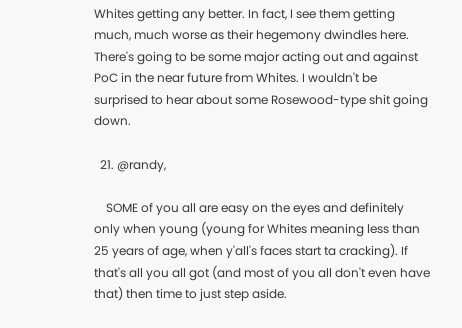Whites getting any better. In fact, I see them getting much, much worse as their hegemony dwindles here. There's going to be some major acting out and against PoC in the near future from Whites. I wouldn't be surprised to hear about some Rosewood-type shit going down.

  21. @randy,

    SOME of you all are easy on the eyes and definitely only when young (young for Whites meaning less than 25 years of age, when y'all's faces start ta cracking). If that's all you all got (and most of you all don't even have that) then time to just step aside.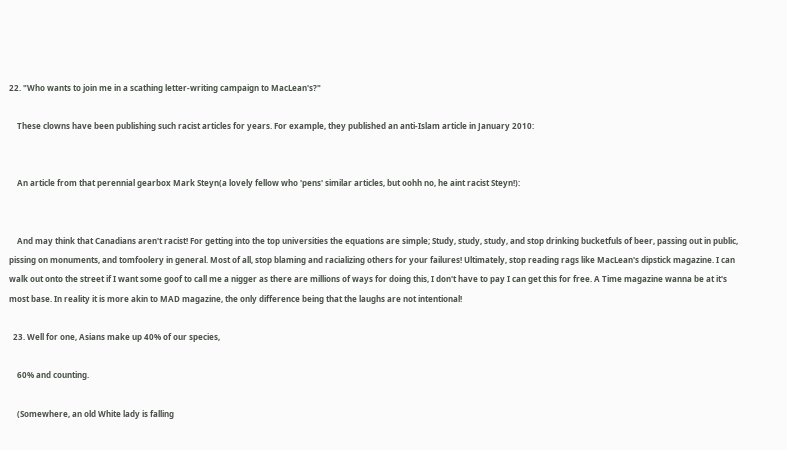22. "Who wants to join me in a scathing letter-writing campaign to MacLean's?"

    These clowns have been publishing such racist articles for years. For example, they published an anti-Islam article in January 2010:


    An article from that perennial gearbox Mark Steyn(a lovely fellow who 'pens' similar articles, but oohh no, he aint racist Steyn!):


    And may think that Canadians aren't racist! For getting into the top universities the equations are simple; Study, study, study, and stop drinking bucketfuls of beer, passing out in public, pissing on monuments, and tomfoolery in general. Most of all, stop blaming and racializing others for your failures! Ultimately, stop reading rags like MacLean's dipstick magazine. I can walk out onto the street if I want some goof to call me a nigger as there are millions of ways for doing this, I don't have to pay I can get this for free. A Time magazine wanna be at it's most base. In reality it is more akin to MAD magazine, the only difference being that the laughs are not intentional!

  23. Well for one, Asians make up 40% of our species,

    60% and counting.

    (Somewhere, an old White lady is falling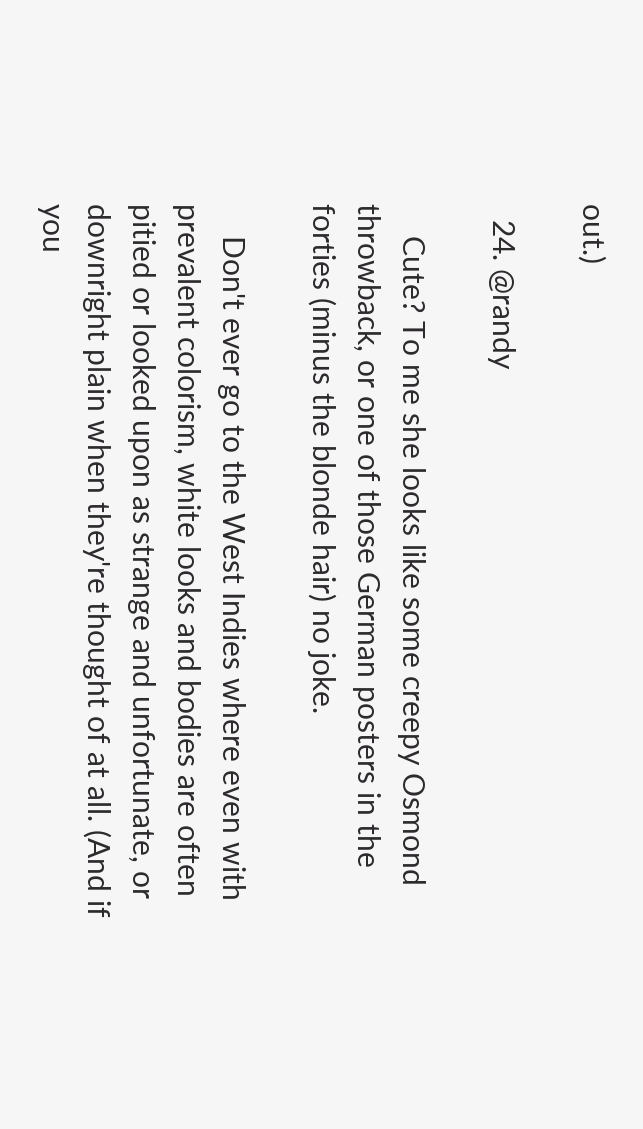out.)

  24. @randy

    Cute? To me she looks like some creepy Osmond throwback, or one of those German posters in the forties (minus the blonde hair) no joke.

    Don't ever go to the West Indies where even with prevalent colorism, white looks and bodies are often pitied or looked upon as strange and unfortunate, or downright plain when they're thought of at all. (And if you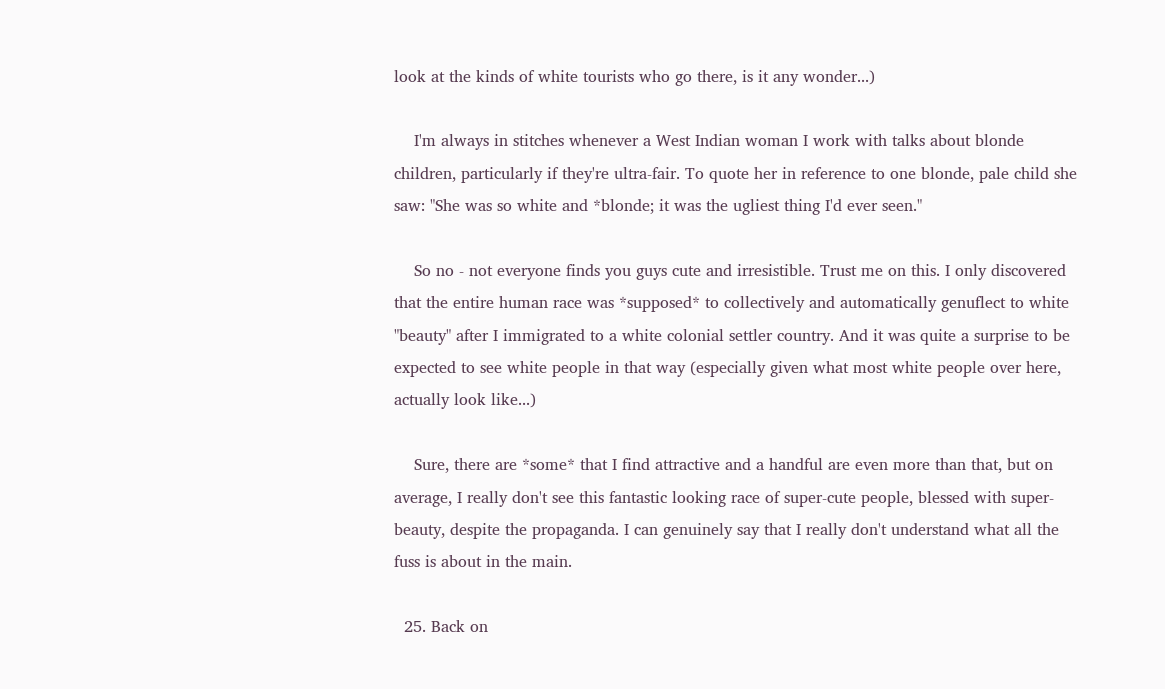look at the kinds of white tourists who go there, is it any wonder...)

    I'm always in stitches whenever a West Indian woman I work with talks about blonde children, particularly if they're ultra-fair. To quote her in reference to one blonde, pale child she saw: "She was so white and *blonde; it was the ugliest thing I'd ever seen."

    So no - not everyone finds you guys cute and irresistible. Trust me on this. I only discovered that the entire human race was *supposed* to collectively and automatically genuflect to white "beauty" after I immigrated to a white colonial settler country. And it was quite a surprise to be expected to see white people in that way (especially given what most white people over here, actually look like...)

    Sure, there are *some* that I find attractive and a handful are even more than that, but on average, I really don't see this fantastic looking race of super-cute people, blessed with super-beauty, despite the propaganda. I can genuinely say that I really don't understand what all the fuss is about in the main.

  25. Back on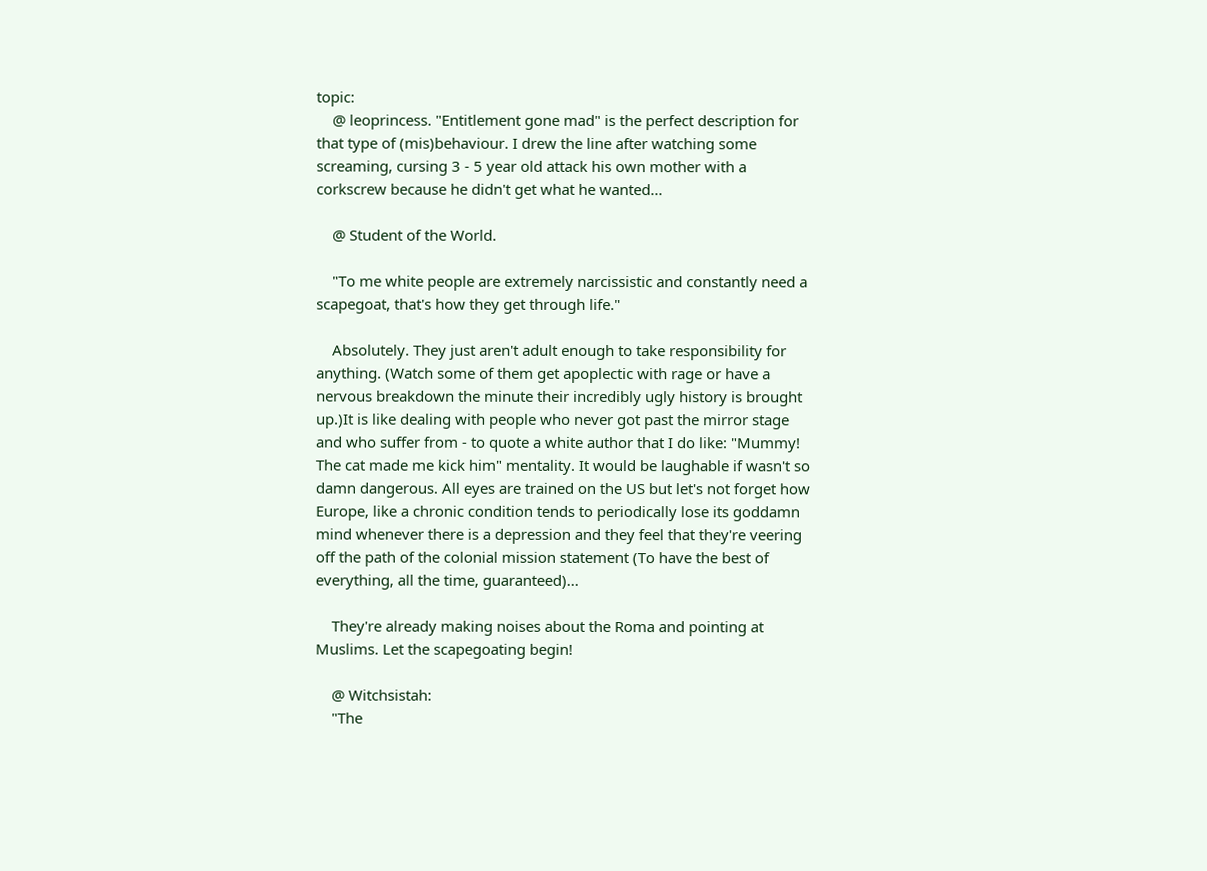topic:
    @ leoprincess. "Entitlement gone mad" is the perfect description for that type of (mis)behaviour. I drew the line after watching some screaming, cursing 3 - 5 year old attack his own mother with a corkscrew because he didn't get what he wanted...

    @ Student of the World.

    "To me white people are extremely narcissistic and constantly need a scapegoat, that's how they get through life."

    Absolutely. They just aren't adult enough to take responsibility for anything. (Watch some of them get apoplectic with rage or have a nervous breakdown the minute their incredibly ugly history is brought up.)It is like dealing with people who never got past the mirror stage and who suffer from - to quote a white author that I do like: "Mummy! The cat made me kick him" mentality. It would be laughable if wasn't so damn dangerous. All eyes are trained on the US but let's not forget how Europe, like a chronic condition tends to periodically lose its goddamn mind whenever there is a depression and they feel that they're veering off the path of the colonial mission statement (To have the best of everything, all the time, guaranteed)...

    They're already making noises about the Roma and pointing at Muslims. Let the scapegoating begin!

    @ Witchsistah:
    "The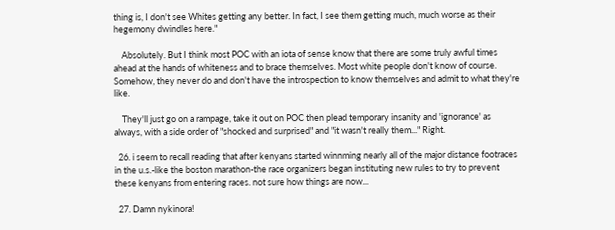thing is, I don't see Whites getting any better. In fact, I see them getting much, much worse as their hegemony dwindles here."

    Absolutely. But I think most POC with an iota of sense know that there are some truly awful times ahead at the hands of whiteness and to brace themselves. Most white people don't know of course. Somehow, they never do and don't have the introspection to know themselves and admit to what they're like.

    They'll just go on a rampage, take it out on POC then plead temporary insanity and 'ignorance' as always, with a side order of "shocked and surprised" and "it wasn't really them..." Right.

  26. i seem to recall reading that after kenyans started winnming nearly all of the major distance footraces in the u.s.-like the boston marathon-the race organizers began instituting new rules to try to prevent these kenyans from entering races. not sure how things are now...

  27. Damn nykinora!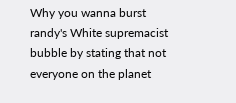Why you wanna burst randy's White supremacist bubble by stating that not everyone on the planet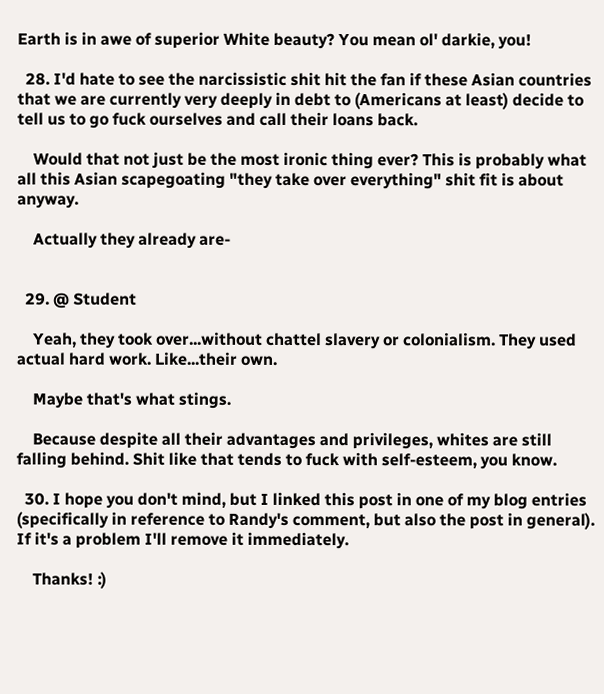Earth is in awe of superior White beauty? You mean ol' darkie, you!

  28. I'd hate to see the narcissistic shit hit the fan if these Asian countries that we are currently very deeply in debt to (Americans at least) decide to tell us to go fuck ourselves and call their loans back.

    Would that not just be the most ironic thing ever? This is probably what all this Asian scapegoating "they take over everything" shit fit is about anyway.

    Actually they already are-


  29. @ Student

    Yeah, they took over...without chattel slavery or colonialism. They used actual hard work. Like...their own.

    Maybe that's what stings.

    Because despite all their advantages and privileges, whites are still falling behind. Shit like that tends to fuck with self-esteem, you know.

  30. I hope you don't mind, but I linked this post in one of my blog entries (specifically in reference to Randy's comment, but also the post in general). If it's a problem I'll remove it immediately.

    Thanks! :)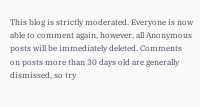This blog is strictly moderated. Everyone is now able to comment again, however, all Anonymous posts will be immediately deleted. Comments on posts more than 30 days old are generally dismissed, so try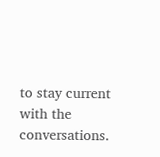to stay current with the conversations.